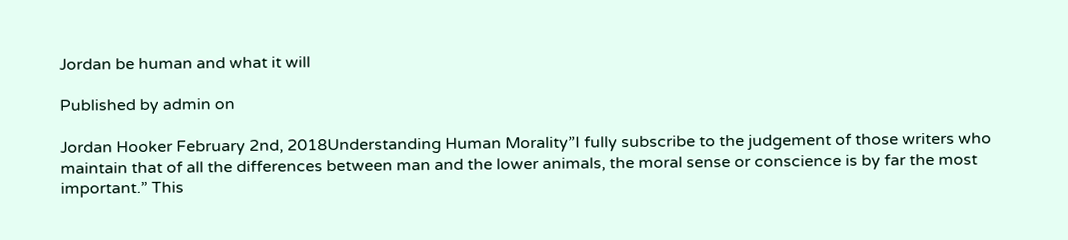Jordan be human and what it will

Published by admin on

Jordan Hooker February 2nd, 2018Understanding Human Morality”I fully subscribe to the judgement of those writers who maintain that of all the differences between man and the lower animals, the moral sense or conscience is by far the most important.” This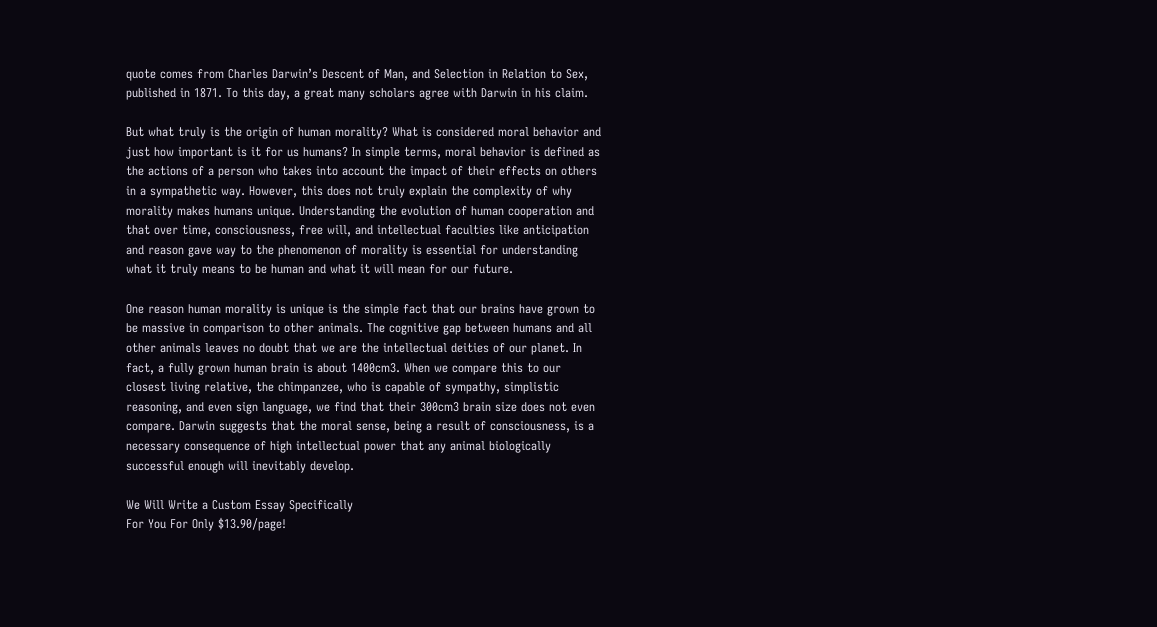quote comes from Charles Darwin’s Descent of Man, and Selection in Relation to Sex, published in 1871. To this day, a great many scholars agree with Darwin in his claim.

But what truly is the origin of human morality? What is considered moral behavior and just how important is it for us humans? In simple terms, moral behavior is defined as the actions of a person who takes into account the impact of their effects on others in a sympathetic way. However, this does not truly explain the complexity of why morality makes humans unique. Understanding the evolution of human cooperation and that over time, consciousness, free will, and intellectual faculties like anticipation and reason gave way to the phenomenon of morality is essential for understanding what it truly means to be human and what it will mean for our future.

One reason human morality is unique is the simple fact that our brains have grown to be massive in comparison to other animals. The cognitive gap between humans and all other animals leaves no doubt that we are the intellectual deities of our planet. In fact, a fully grown human brain is about 1400cm3. When we compare this to our closest living relative, the chimpanzee, who is capable of sympathy, simplistic reasoning, and even sign language, we find that their 300cm3 brain size does not even compare. Darwin suggests that the moral sense, being a result of consciousness, is a necessary consequence of high intellectual power that any animal biologically successful enough will inevitably develop.

We Will Write a Custom Essay Specifically
For You For Only $13.90/page!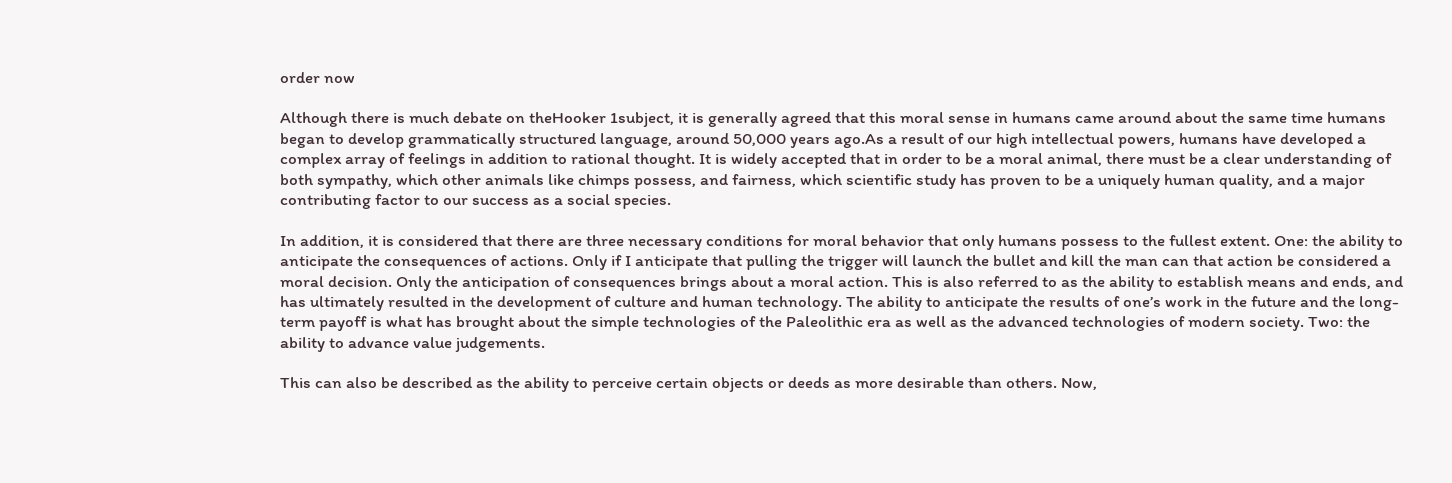order now

Although there is much debate on theHooker 1subject, it is generally agreed that this moral sense in humans came around about the same time humans began to develop grammatically structured language, around 50,000 years ago.As a result of our high intellectual powers, humans have developed a complex array of feelings in addition to rational thought. It is widely accepted that in order to be a moral animal, there must be a clear understanding of both sympathy, which other animals like chimps possess, and fairness, which scientific study has proven to be a uniquely human quality, and a major contributing factor to our success as a social species.

In addition, it is considered that there are three necessary conditions for moral behavior that only humans possess to the fullest extent. One: the ability to anticipate the consequences of actions. Only if I anticipate that pulling the trigger will launch the bullet and kill the man can that action be considered a moral decision. Only the anticipation of consequences brings about a moral action. This is also referred to as the ability to establish means and ends, and has ultimately resulted in the development of culture and human technology. The ability to anticipate the results of one’s work in the future and the long- term payoff is what has brought about the simple technologies of the Paleolithic era as well as the advanced technologies of modern society. Two: the ability to advance value judgements.

This can also be described as the ability to perceive certain objects or deeds as more desirable than others. Now,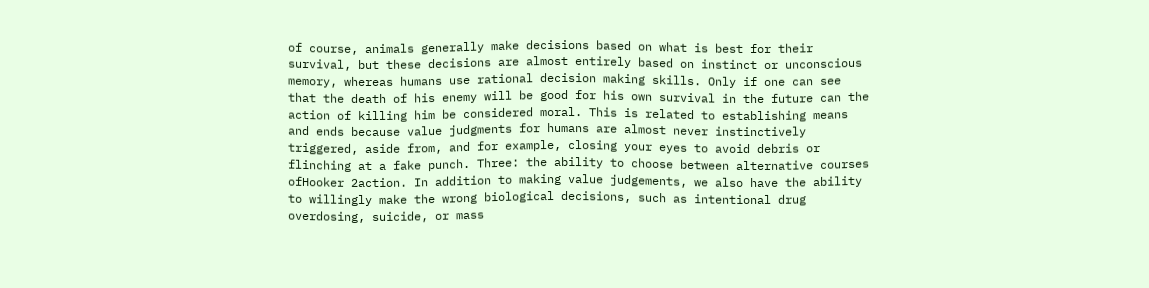of course, animals generally make decisions based on what is best for their survival, but these decisions are almost entirely based on instinct or unconscious memory, whereas humans use rational decision making skills. Only if one can see that the death of his enemy will be good for his own survival in the future can the action of killing him be considered moral. This is related to establishing means and ends because value judgments for humans are almost never instinctively triggered, aside from, and for example, closing your eyes to avoid debris or flinching at a fake punch. Three: the ability to choose between alternative courses ofHooker 2action. In addition to making value judgements, we also have the ability to willingly make the wrong biological decisions, such as intentional drug overdosing, suicide, or mass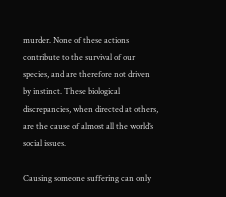murder. None of these actions contribute to the survival of our species, and are therefore not driven by instinct. These biological discrepancies, when directed at others, are the cause of almost all the world’s social issues.

Causing someone suffering can only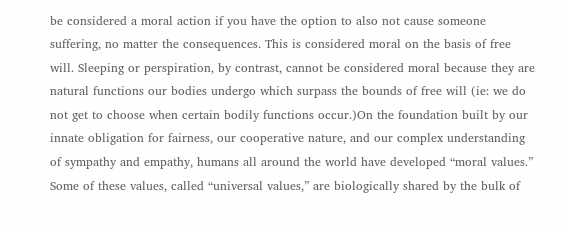be considered a moral action if you have the option to also not cause someone suffering, no matter the consequences. This is considered moral on the basis of free will. Sleeping or perspiration, by contrast, cannot be considered moral because they are natural functions our bodies undergo which surpass the bounds of free will (ie: we do not get to choose when certain bodily functions occur.)On the foundation built by our innate obligation for fairness, our cooperative nature, and our complex understanding of sympathy and empathy, humans all around the world have developed “moral values.” Some of these values, called “universal values,” are biologically shared by the bulk of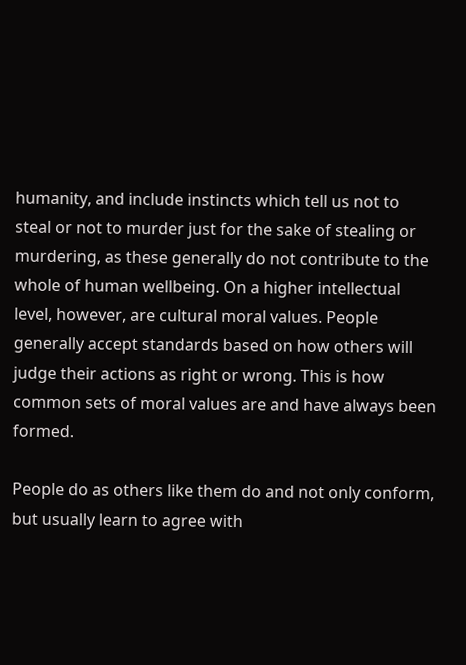humanity, and include instincts which tell us not to steal or not to murder just for the sake of stealing or murdering, as these generally do not contribute to the whole of human wellbeing. On a higher intellectual level, however, are cultural moral values. People generally accept standards based on how others will judge their actions as right or wrong. This is how common sets of moral values are and have always been formed.

People do as others like them do and not only conform, but usually learn to agree with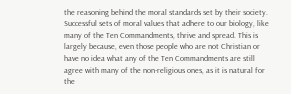the reasoning behind the moral standards set by their society. Successful sets of moral values that adhere to our biology, like many of the Ten Commandments, thrive and spread. This is largely because, even those people who are not Christian or have no idea what any of the Ten Commandments are still agree with many of the non-religious ones, as it is natural for the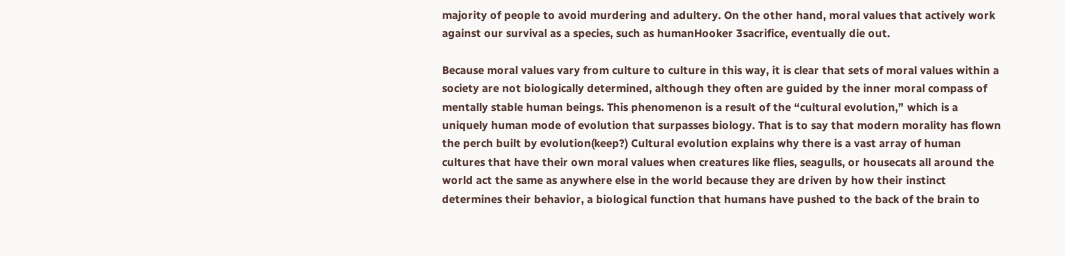majority of people to avoid murdering and adultery. On the other hand, moral values that actively work against our survival as a species, such as humanHooker 3sacrifice, eventually die out.

Because moral values vary from culture to culture in this way, it is clear that sets of moral values within a society are not biologically determined, although they often are guided by the inner moral compass of mentally stable human beings. This phenomenon is a result of the “cultural evolution,” which is a uniquely human mode of evolution that surpasses biology. That is to say that modern morality has flown the perch built by evolution(keep?) Cultural evolution explains why there is a vast array of human cultures that have their own moral values when creatures like flies, seagulls, or housecats all around the world act the same as anywhere else in the world because they are driven by how their instinct determines their behavior, a biological function that humans have pushed to the back of the brain to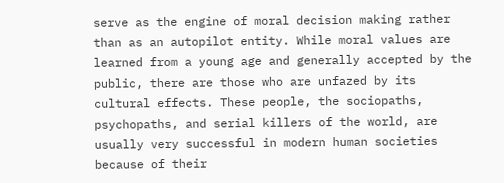serve as the engine of moral decision making rather than as an autopilot entity. While moral values are learned from a young age and generally accepted by the public, there are those who are unfazed by its cultural effects. These people, the sociopaths, psychopaths, and serial killers of the world, are usually very successful in modern human societies because of their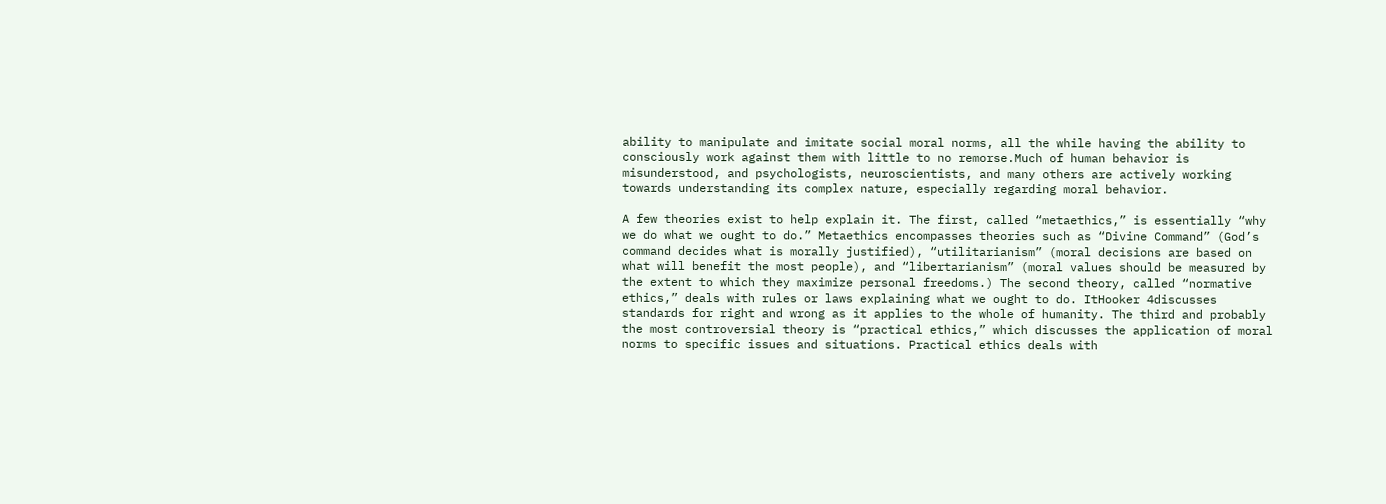ability to manipulate and imitate social moral norms, all the while having the ability to consciously work against them with little to no remorse.Much of human behavior is misunderstood, and psychologists, neuroscientists, and many others are actively working towards understanding its complex nature, especially regarding moral behavior.

A few theories exist to help explain it. The first, called “metaethics,” is essentially “why we do what we ought to do.” Metaethics encompasses theories such as “Divine Command” (God’s command decides what is morally justified), “utilitarianism” (moral decisions are based on what will benefit the most people), and “libertarianism” (moral values should be measured by the extent to which they maximize personal freedoms.) The second theory, called “normative ethics,” deals with rules or laws explaining what we ought to do. ItHooker 4discusses standards for right and wrong as it applies to the whole of humanity. The third and probably the most controversial theory is “practical ethics,” which discusses the application of moral norms to specific issues and situations. Practical ethics deals with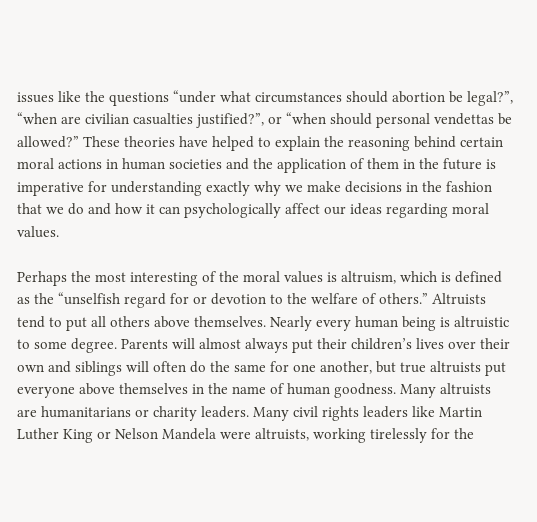issues like the questions “under what circumstances should abortion be legal?”, “when are civilian casualties justified?”, or “when should personal vendettas be allowed?” These theories have helped to explain the reasoning behind certain moral actions in human societies and the application of them in the future is imperative for understanding exactly why we make decisions in the fashion that we do and how it can psychologically affect our ideas regarding moral values.

Perhaps the most interesting of the moral values is altruism, which is defined as the “unselfish regard for or devotion to the welfare of others.” Altruists tend to put all others above themselves. Nearly every human being is altruistic to some degree. Parents will almost always put their children’s lives over their own and siblings will often do the same for one another, but true altruists put everyone above themselves in the name of human goodness. Many altruists are humanitarians or charity leaders. Many civil rights leaders like Martin Luther King or Nelson Mandela were altruists, working tirelessly for the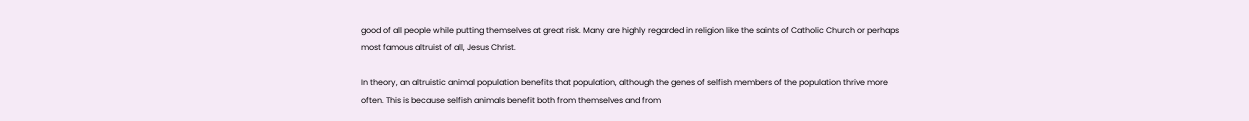good of all people while putting themselves at great risk. Many are highly regarded in religion like the saints of Catholic Church or perhaps most famous altruist of all, Jesus Christ.

In theory, an altruistic animal population benefits that population, although the genes of selfish members of the population thrive more often. This is because selfish animals benefit both from themselves and from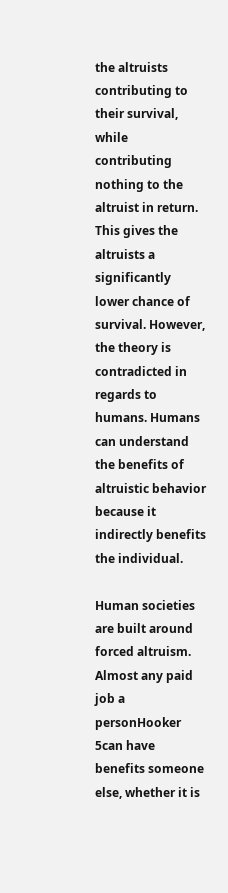the altruists contributing to their survival, while contributing nothing to the altruist in return. This gives the altruists a significantly lower chance of survival. However, the theory is contradicted in regards to humans. Humans can understand the benefits of altruistic behavior because it indirectly benefits the individual.

Human societies are built around forced altruism. Almost any paid job a personHooker 5can have benefits someone else, whether it is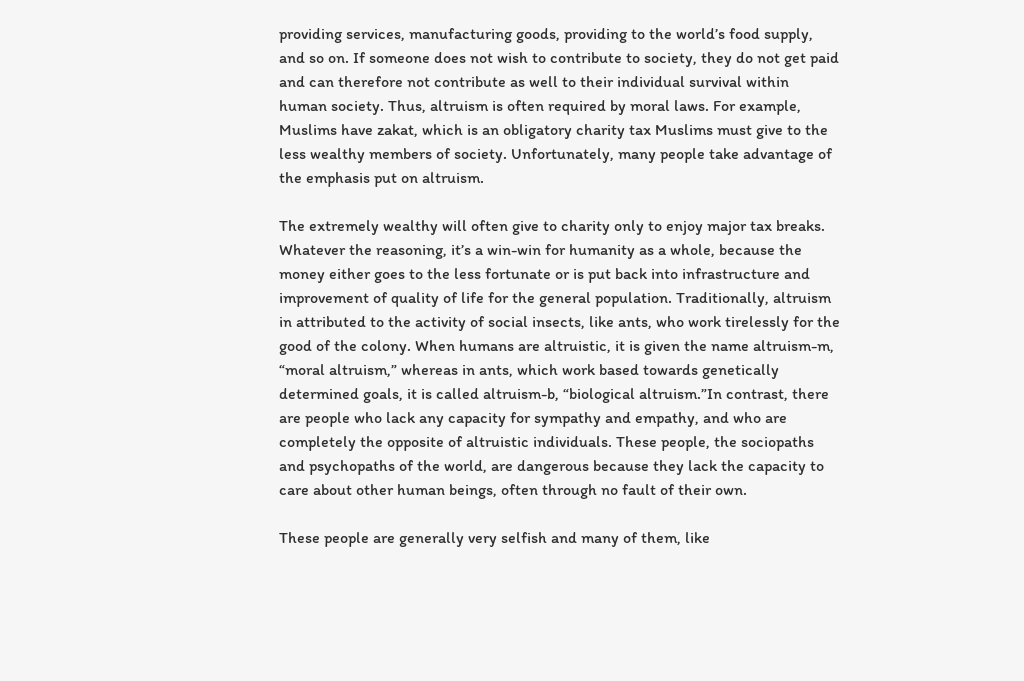providing services, manufacturing goods, providing to the world’s food supply, and so on. If someone does not wish to contribute to society, they do not get paid and can therefore not contribute as well to their individual survival within human society. Thus, altruism is often required by moral laws. For example, Muslims have zakat, which is an obligatory charity tax Muslims must give to the less wealthy members of society. Unfortunately, many people take advantage of the emphasis put on altruism.

The extremely wealthy will often give to charity only to enjoy major tax breaks. Whatever the reasoning, it’s a win-win for humanity as a whole, because the money either goes to the less fortunate or is put back into infrastructure and improvement of quality of life for the general population. Traditionally, altruism in attributed to the activity of social insects, like ants, who work tirelessly for the good of the colony. When humans are altruistic, it is given the name altruism-m, “moral altruism,” whereas in ants, which work based towards genetically determined goals, it is called altruism-b, “biological altruism.”In contrast, there are people who lack any capacity for sympathy and empathy, and who are completely the opposite of altruistic individuals. These people, the sociopaths and psychopaths of the world, are dangerous because they lack the capacity to care about other human beings, often through no fault of their own.

These people are generally very selfish and many of them, like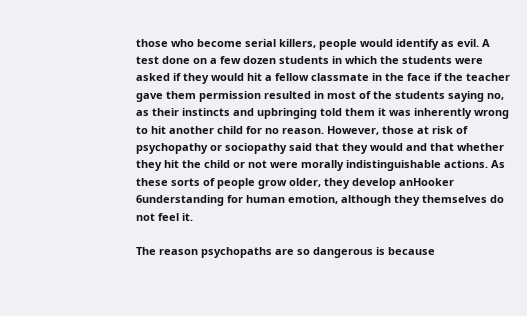those who become serial killers, people would identify as evil. A test done on a few dozen students in which the students were asked if they would hit a fellow classmate in the face if the teacher gave them permission resulted in most of the students saying no, as their instincts and upbringing told them it was inherently wrong to hit another child for no reason. However, those at risk of psychopathy or sociopathy said that they would and that whether they hit the child or not were morally indistinguishable actions. As these sorts of people grow older, they develop anHooker 6understanding for human emotion, although they themselves do not feel it.

The reason psychopaths are so dangerous is because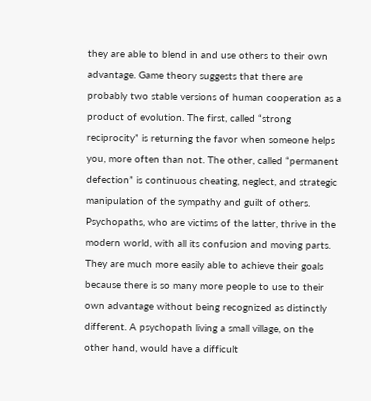they are able to blend in and use others to their own advantage. Game theory suggests that there are probably two stable versions of human cooperation as a product of evolution. The first, called “strong reciprocity” is returning the favor when someone helps you, more often than not. The other, called “permanent defection” is continuous cheating, neglect, and strategic manipulation of the sympathy and guilt of others. Psychopaths, who are victims of the latter, thrive in the modern world, with all its confusion and moving parts. They are much more easily able to achieve their goals because there is so many more people to use to their own advantage without being recognized as distinctly different. A psychopath living a small village, on the other hand, would have a difficult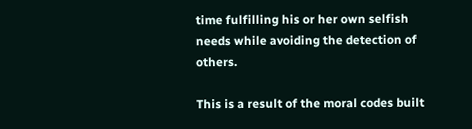time fulfilling his or her own selfish needs while avoiding the detection of others.

This is a result of the moral codes built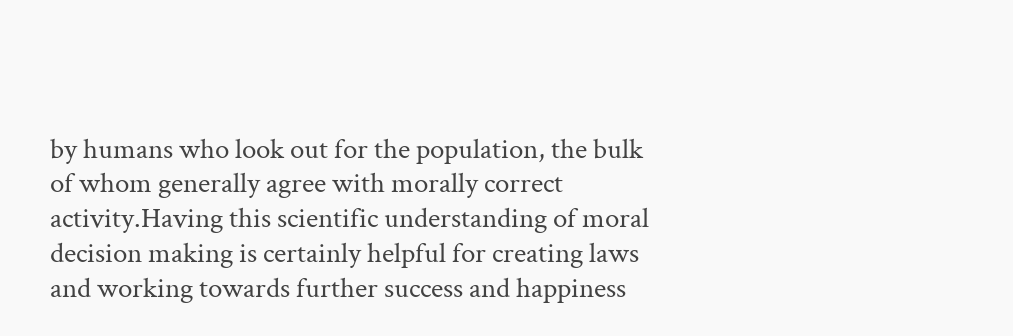by humans who look out for the population, the bulk of whom generally agree with morally correct activity.Having this scientific understanding of moral decision making is certainly helpful for creating laws and working towards further success and happiness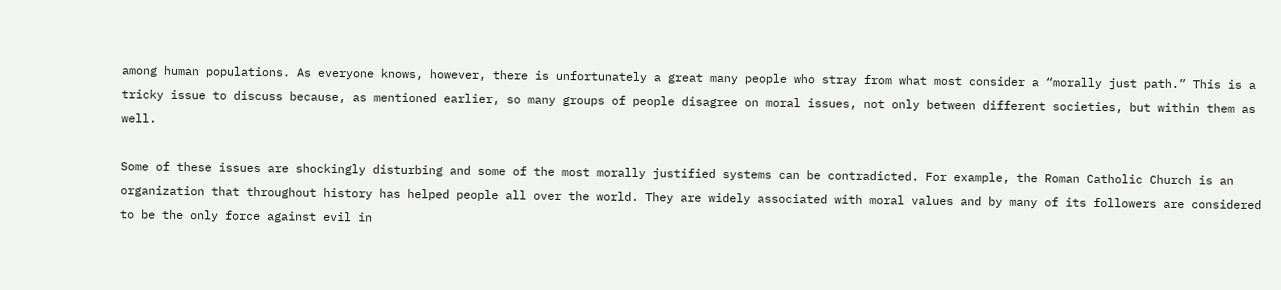among human populations. As everyone knows, however, there is unfortunately a great many people who stray from what most consider a “morally just path.” This is a tricky issue to discuss because, as mentioned earlier, so many groups of people disagree on moral issues, not only between different societies, but within them as well.

Some of these issues are shockingly disturbing and some of the most morally justified systems can be contradicted. For example, the Roman Catholic Church is an organization that throughout history has helped people all over the world. They are widely associated with moral values and by many of its followers are considered to be the only force against evil in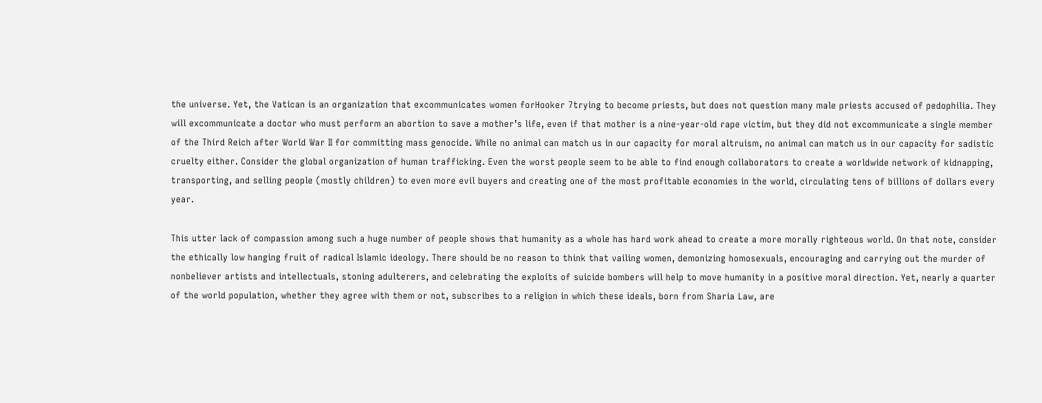the universe. Yet, the Vatican is an organization that excommunicates women forHooker 7trying to become priests, but does not question many male priests accused of pedophilia. They will excommunicate a doctor who must perform an abortion to save a mother’s life, even if that mother is a nine-year-old rape victim, but they did not excommunicate a single member of the Third Reich after World War II for committing mass genocide. While no animal can match us in our capacity for moral altruism, no animal can match us in our capacity for sadistic cruelty either. Consider the global organization of human trafficking. Even the worst people seem to be able to find enough collaborators to create a worldwide network of kidnapping, transporting, and selling people (mostly children) to even more evil buyers and creating one of the most profitable economies in the world, circulating tens of billions of dollars every year.

This utter lack of compassion among such a huge number of people shows that humanity as a whole has hard work ahead to create a more morally righteous world. On that note, consider the ethically low hanging fruit of radical Islamic ideology. There should be no reason to think that vailing women, demonizing homosexuals, encouraging and carrying out the murder of nonbeliever artists and intellectuals, stoning adulterers, and celebrating the exploits of suicide bombers will help to move humanity in a positive moral direction. Yet, nearly a quarter of the world population, whether they agree with them or not, subscribes to a religion in which these ideals, born from Sharia Law, are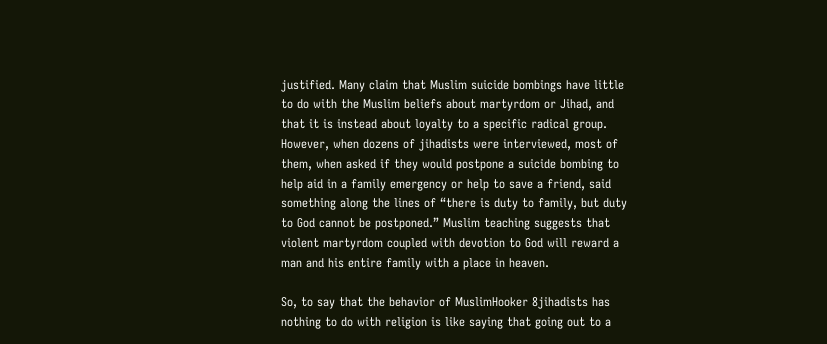justified. Many claim that Muslim suicide bombings have little to do with the Muslim beliefs about martyrdom or Jihad, and that it is instead about loyalty to a specific radical group. However, when dozens of jihadists were interviewed, most of them, when asked if they would postpone a suicide bombing to help aid in a family emergency or help to save a friend, said something along the lines of “there is duty to family, but duty to God cannot be postponed.” Muslim teaching suggests that violent martyrdom coupled with devotion to God will reward a man and his entire family with a place in heaven.

So, to say that the behavior of MuslimHooker 8jihadists has nothing to do with religion is like saying that going out to a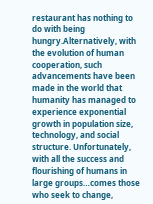restaurant has nothing to do with being hungry.Alternatively, with the evolution of human cooperation, such advancements have been made in the world that humanity has managed to experience exponential growth in population size, technology, and social structure. Unfortunately, with all the success and flourishing of humans in large groups…comes those who seek to change,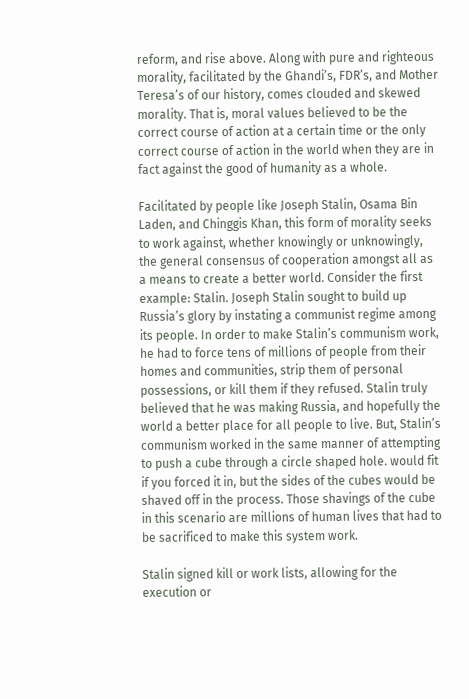reform, and rise above. Along with pure and righteous morality, facilitated by the Ghandi’s, FDR’s, and Mother Teresa’s of our history, comes clouded and skewed morality. That is, moral values believed to be the correct course of action at a certain time or the only correct course of action in the world when they are in fact against the good of humanity as a whole.

Facilitated by people like Joseph Stalin, Osama Bin Laden, and Chinggis Khan, this form of morality seeks to work against, whether knowingly or unknowingly, the general consensus of cooperation amongst all as a means to create a better world. Consider the first example: Stalin. Joseph Stalin sought to build up Russia’s glory by instating a communist regime among its people. In order to make Stalin’s communism work, he had to force tens of millions of people from their homes and communities, strip them of personal possessions, or kill them if they refused. Stalin truly believed that he was making Russia, and hopefully the world a better place for all people to live. But, Stalin’s communism worked in the same manner of attempting to push a cube through a circle shaped hole. would fit if you forced it in, but the sides of the cubes would be shaved off in the process. Those shavings of the cube in this scenario are millions of human lives that had to be sacrificed to make this system work.

Stalin signed kill or work lists, allowing for the execution or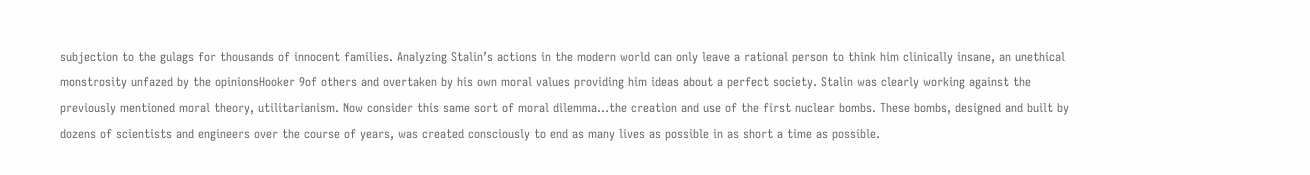subjection to the gulags for thousands of innocent families. Analyzing Stalin’s actions in the modern world can only leave a rational person to think him clinically insane, an unethical monstrosity unfazed by the opinionsHooker 9of others and overtaken by his own moral values providing him ideas about a perfect society. Stalin was clearly working against the previously mentioned moral theory, utilitarianism. Now consider this same sort of moral dilemma…the creation and use of the first nuclear bombs. These bombs, designed and built by dozens of scientists and engineers over the course of years, was created consciously to end as many lives as possible in as short a time as possible.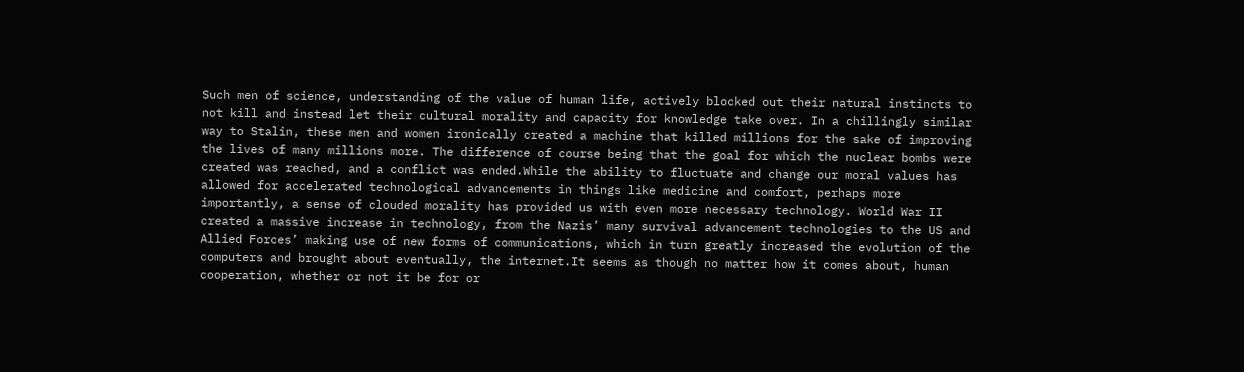Such men of science, understanding of the value of human life, actively blocked out their natural instincts to not kill and instead let their cultural morality and capacity for knowledge take over. In a chillingly similar way to Stalin, these men and women ironically created a machine that killed millions for the sake of improving the lives of many millions more. The difference of course being that the goal for which the nuclear bombs were created was reached, and a conflict was ended.While the ability to fluctuate and change our moral values has allowed for accelerated technological advancements in things like medicine and comfort, perhaps more importantly, a sense of clouded morality has provided us with even more necessary technology. World War II created a massive increase in technology, from the Nazis’ many survival advancement technologies to the US and Allied Forces’ making use of new forms of communications, which in turn greatly increased the evolution of the computers and brought about eventually, the internet.It seems as though no matter how it comes about, human cooperation, whether or not it be for or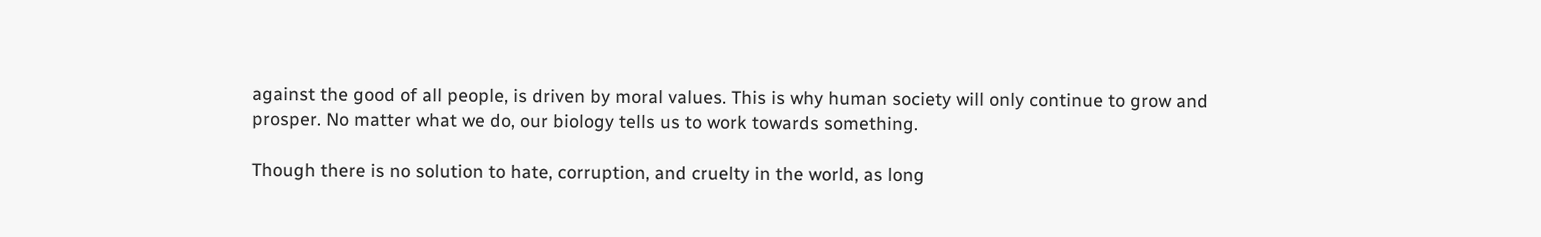against the good of all people, is driven by moral values. This is why human society will only continue to grow and prosper. No matter what we do, our biology tells us to work towards something.

Though there is no solution to hate, corruption, and cruelty in the world, as long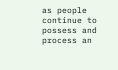as people continue to possess and process an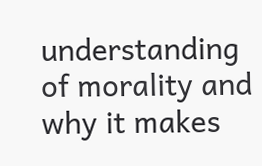understanding of morality and why it makes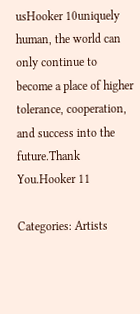usHooker 10uniquely human, the world can only continue to become a place of higher tolerance, cooperation, and success into the future.Thank You.Hooker 11

Categories: Artists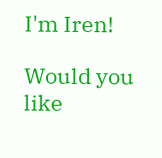I'm Iren!

Would you like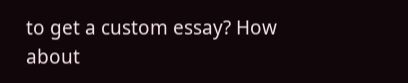to get a custom essay? How about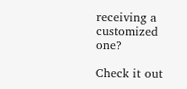receiving a customized one?

Check it out